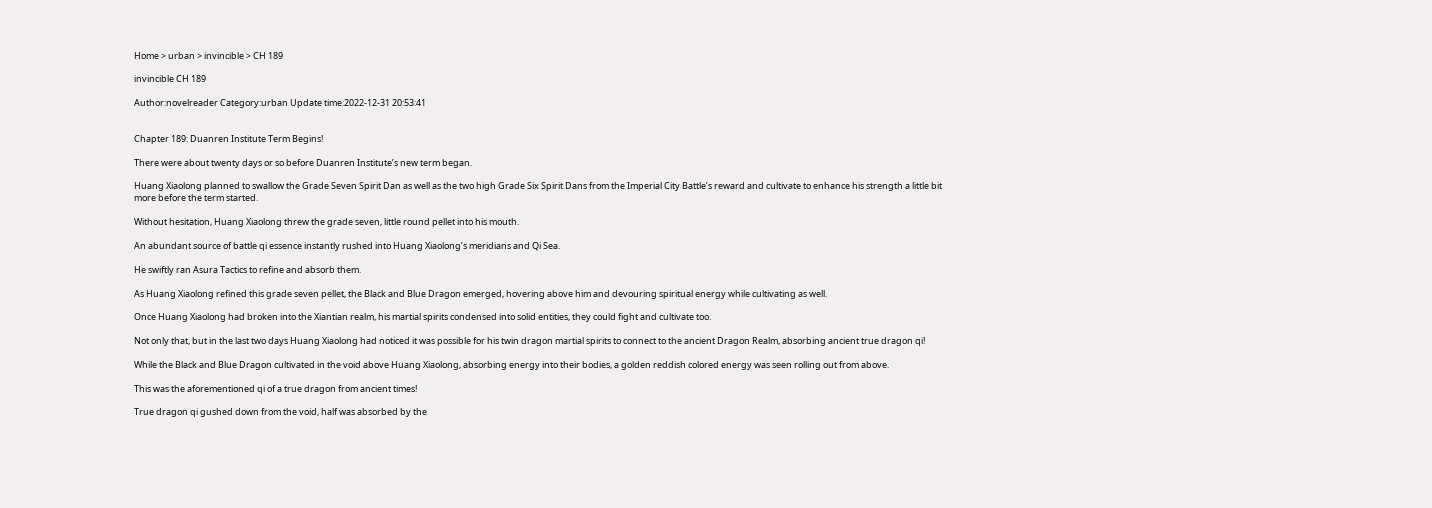Home > urban > invincible > CH 189

invincible CH 189

Author:novelreader Category:urban Update time:2022-12-31 20:53:41


Chapter 189: Duanren Institute Term Begins!

There were about twenty days or so before Duanren Institute’s new term began.

Huang Xiaolong planned to swallow the Grade Seven Spirit Dan as well as the two high Grade Six Spirit Dans from the Imperial City Battle’s reward and cultivate to enhance his strength a little bit more before the term started.

Without hesitation, Huang Xiaolong threw the grade seven, little round pellet into his mouth.

An abundant source of battle qi essence instantly rushed into Huang Xiaolong’s meridians and Qi Sea.

He swiftly ran Asura Tactics to refine and absorb them.

As Huang Xiaolong refined this grade seven pellet, the Black and Blue Dragon emerged, hovering above him and devouring spiritual energy while cultivating as well.

Once Huang Xiaolong had broken into the Xiantian realm, his martial spirits condensed into solid entities, they could fight and cultivate too.

Not only that, but in the last two days Huang Xiaolong had noticed it was possible for his twin dragon martial spirits to connect to the ancient Dragon Realm, absorbing ancient true dragon qi!

While the Black and Blue Dragon cultivated in the void above Huang Xiaolong, absorbing energy into their bodies, a golden reddish colored energy was seen rolling out from above.

This was the aforementioned qi of a true dragon from ancient times!

True dragon qi gushed down from the void, half was absorbed by the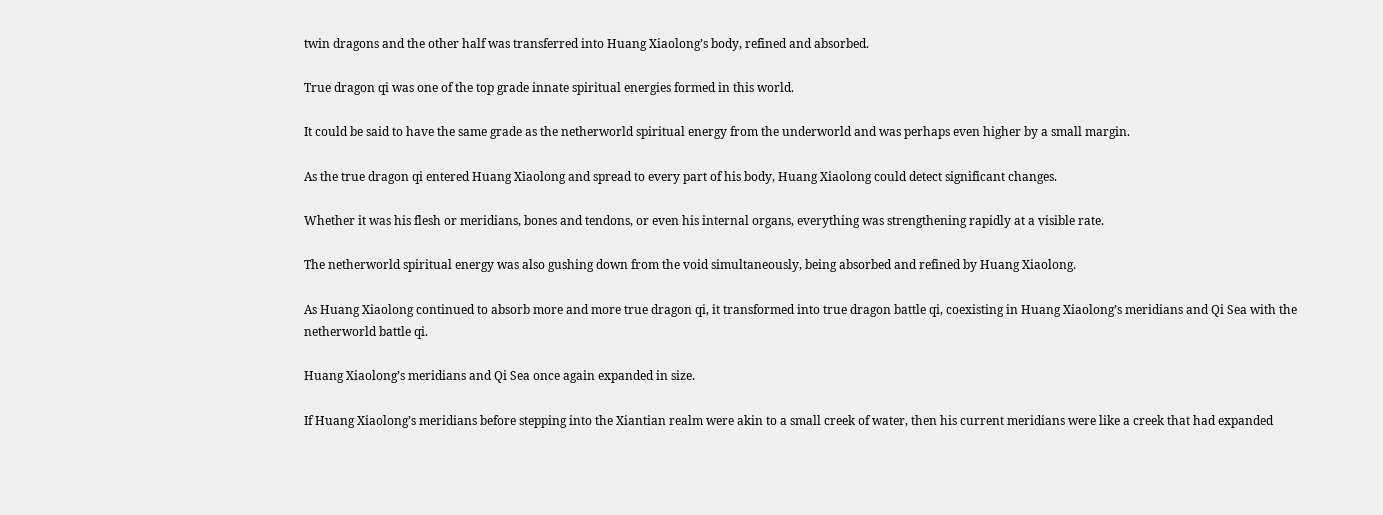twin dragons and the other half was transferred into Huang Xiaolong’s body, refined and absorbed.

True dragon qi was one of the top grade innate spiritual energies formed in this world.

It could be said to have the same grade as the netherworld spiritual energy from the underworld and was perhaps even higher by a small margin.

As the true dragon qi entered Huang Xiaolong and spread to every part of his body, Huang Xiaolong could detect significant changes.

Whether it was his flesh or meridians, bones and tendons, or even his internal organs, everything was strengthening rapidly at a visible rate.

The netherworld spiritual energy was also gushing down from the void simultaneously, being absorbed and refined by Huang Xiaolong.

As Huang Xiaolong continued to absorb more and more true dragon qi, it transformed into true dragon battle qi, coexisting in Huang Xiaolong’s meridians and Qi Sea with the netherworld battle qi.

Huang Xiaolong’s meridians and Qi Sea once again expanded in size.

If Huang Xiaolong’s meridians before stepping into the Xiantian realm were akin to a small creek of water, then his current meridians were like a creek that had expanded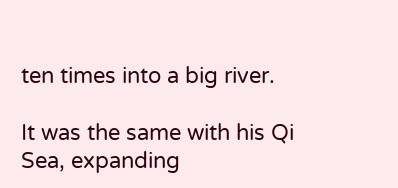ten times into a big river.

It was the same with his Qi Sea, expanding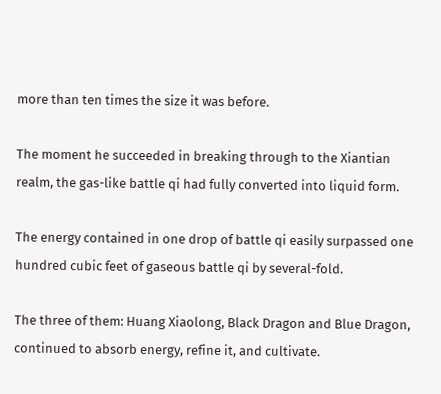more than ten times the size it was before.

The moment he succeeded in breaking through to the Xiantian realm, the gas-like battle qi had fully converted into liquid form.

The energy contained in one drop of battle qi easily surpassed one hundred cubic feet of gaseous battle qi by several-fold.

The three of them: Huang Xiaolong, Black Dragon and Blue Dragon, continued to absorb energy, refine it, and cultivate.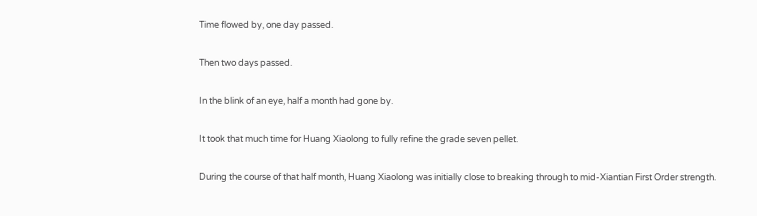Time flowed by, one day passed.

Then two days passed.

In the blink of an eye, half a month had gone by.

It took that much time for Huang Xiaolong to fully refine the grade seven pellet.

During the course of that half month, Huang Xiaolong was initially close to breaking through to mid-Xiantian First Order strength.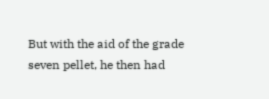But with the aid of the grade seven pellet, he then had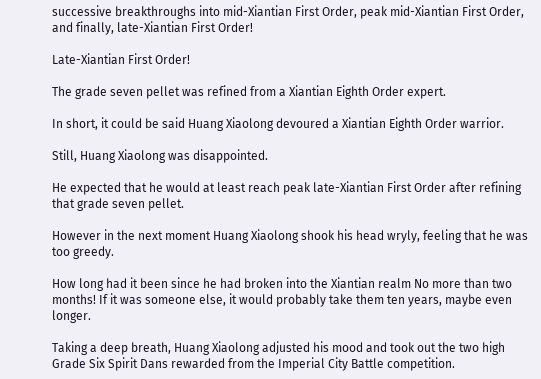successive breakthroughs into mid-Xiantian First Order, peak mid-Xiantian First Order, and finally, late-Xiantian First Order!

Late-Xiantian First Order!

The grade seven pellet was refined from a Xiantian Eighth Order expert.

In short, it could be said Huang Xiaolong devoured a Xiantian Eighth Order warrior.

Still, Huang Xiaolong was disappointed.

He expected that he would at least reach peak late-Xiantian First Order after refining that grade seven pellet.

However in the next moment Huang Xiaolong shook his head wryly, feeling that he was too greedy.

How long had it been since he had broken into the Xiantian realm No more than two months! If it was someone else, it would probably take them ten years, maybe even longer.

Taking a deep breath, Huang Xiaolong adjusted his mood and took out the two high Grade Six Spirit Dans rewarded from the Imperial City Battle competition.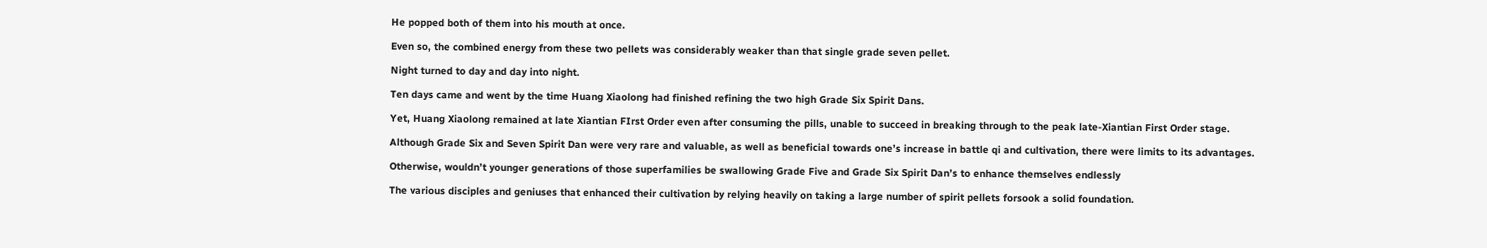He popped both of them into his mouth at once.

Even so, the combined energy from these two pellets was considerably weaker than that single grade seven pellet.

Night turned to day and day into night.

Ten days came and went by the time Huang Xiaolong had finished refining the two high Grade Six Spirit Dans.

Yet, Huang Xiaolong remained at late Xiantian FIrst Order even after consuming the pills, unable to succeed in breaking through to the peak late-Xiantian First Order stage.

Although Grade Six and Seven Spirit Dan were very rare and valuable, as well as beneficial towards one’s increase in battle qi and cultivation, there were limits to its advantages.

Otherwise, wouldn’t younger generations of those superfamilies be swallowing Grade Five and Grade Six Spirit Dan’s to enhance themselves endlessly

The various disciples and geniuses that enhanced their cultivation by relying heavily on taking a large number of spirit pellets forsook a solid foundation.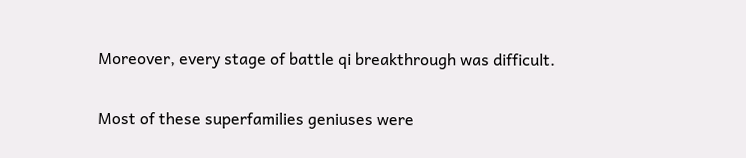Moreover, every stage of battle qi breakthrough was difficult.

Most of these superfamilies geniuses were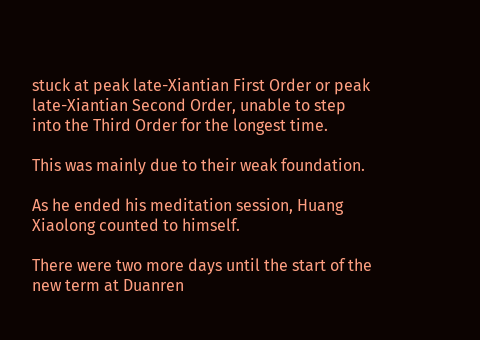stuck at peak late-Xiantian First Order or peak late-Xiantian Second Order, unable to step into the Third Order for the longest time.

This was mainly due to their weak foundation.

As he ended his meditation session, Huang Xiaolong counted to himself.

There were two more days until the start of the new term at Duanren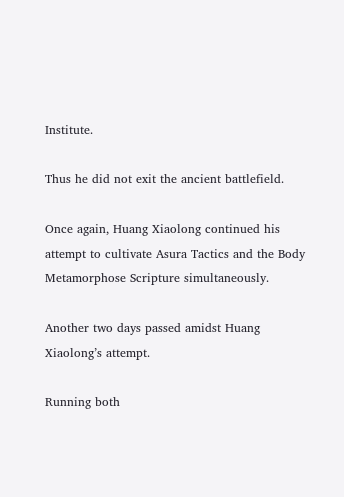Institute.

Thus he did not exit the ancient battlefield.

Once again, Huang Xiaolong continued his attempt to cultivate Asura Tactics and the Body Metamorphose Scripture simultaneously.

Another two days passed amidst Huang Xiaolong’s attempt.

Running both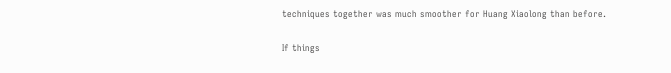techniques together was much smoother for Huang Xiaolong than before.

If things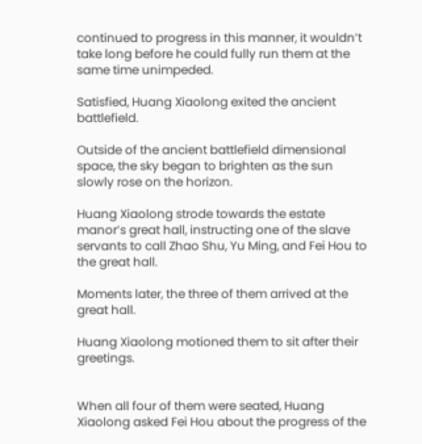continued to progress in this manner, it wouldn’t take long before he could fully run them at the same time unimpeded.

Satisfied, Huang Xiaolong exited the ancient battlefield.

Outside of the ancient battlefield dimensional space, the sky began to brighten as the sun slowly rose on the horizon.

Huang Xiaolong strode towards the estate manor’s great hall, instructing one of the slave servants to call Zhao Shu, Yu Ming, and Fei Hou to the great hall.

Moments later, the three of them arrived at the great hall.

Huang Xiaolong motioned them to sit after their greetings.


When all four of them were seated, Huang Xiaolong asked Fei Hou about the progress of the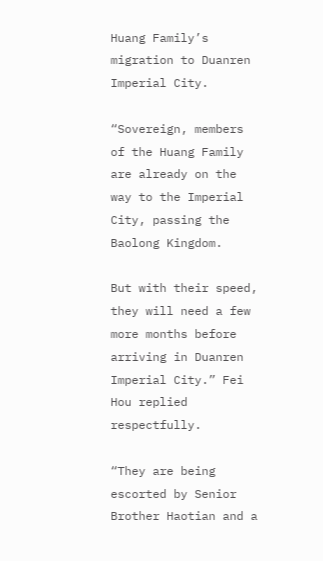Huang Family’s migration to Duanren Imperial City.

“Sovereign, members of the Huang Family are already on the way to the Imperial City, passing the Baolong Kingdom.

But with their speed, they will need a few more months before arriving in Duanren Imperial City.” Fei Hou replied respectfully.

“They are being escorted by Senior Brother Haotian and a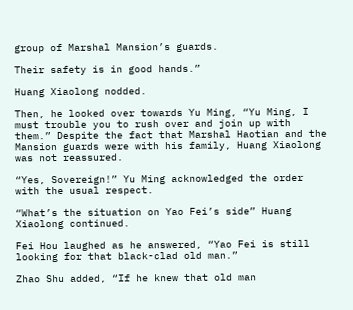group of Marshal Mansion’s guards.

Their safety is in good hands.”

Huang Xiaolong nodded.

Then, he looked over towards Yu Ming, “Yu Ming, I must trouble you to rush over and join up with them.” Despite the fact that Marshal Haotian and the Mansion guards were with his family, Huang Xiaolong was not reassured.

“Yes, Sovereign!” Yu Ming acknowledged the order with the usual respect.

“What’s the situation on Yao Fei’s side” Huang Xiaolong continued.

Fei Hou laughed as he answered, “Yao Fei is still looking for that black-clad old man.”

Zhao Shu added, “If he knew that old man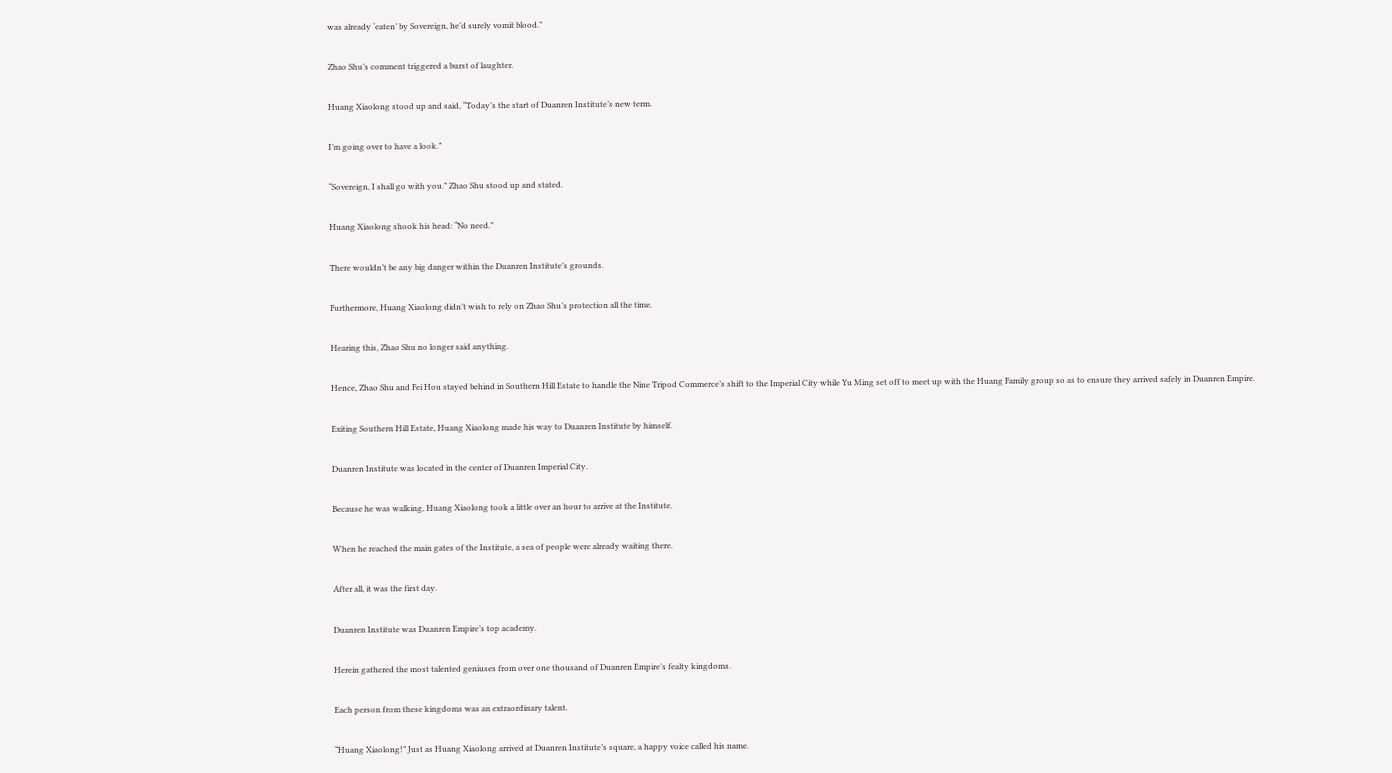was already ‘eaten’ by Sovereign, he’d surely vomit blood.”

Zhao Shu’s comment triggered a burst of laughter.

Huang Xiaolong stood up and said, “Today’s the start of Duanren Institute’s new term.

I’m going over to have a look.”

“Sovereign, I shall go with you.” Zhao Shu stood up and stated.

Huang Xiaolong shook his head: “No need.”

There wouldn’t be any big danger within the Duanren Institute’s grounds.

Furthermore, Huang Xiaolong didn’t wish to rely on Zhao Shu’s protection all the time.

Hearing this, Zhao Shu no longer said anything.

Hence, Zhao Shu and Fei Hou stayed behind in Southern Hill Estate to handle the Nine Tripod Commerce’s shift to the Imperial City while Yu Ming set off to meet up with the Huang Family group so as to ensure they arrived safely in Duanren Empire.

Exiting Southern Hill Estate, Huang Xiaolong made his way to Duanren Institute by himself.

Duanren Institute was located in the center of Duanren Imperial City.

Because he was walking, Huang Xiaolong took a little over an hour to arrive at the Institute.

When he reached the main gates of the Institute, a sea of people were already waiting there.

After all, it was the first day.

Duanren Institute was Duanren Empire’s top academy.

Herein gathered the most talented geniuses from over one thousand of Duanren Empire’s fealty kingdoms.

Each person from these kingdoms was an extraordinary talent.

“Huang Xiaolong!” Just as Huang Xiaolong arrived at Duanren Institute’s square, a happy voice called his name.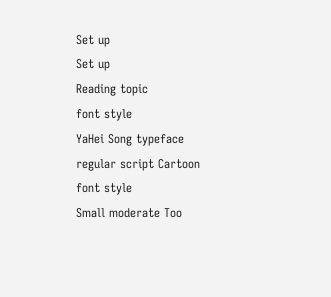Set up
Set up
Reading topic
font style
YaHei Song typeface regular script Cartoon
font style
Small moderate Too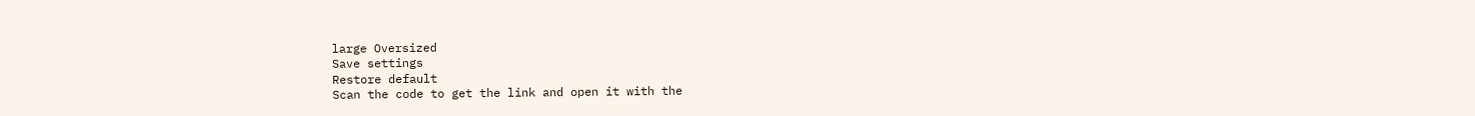large Oversized
Save settings
Restore default
Scan the code to get the link and open it with the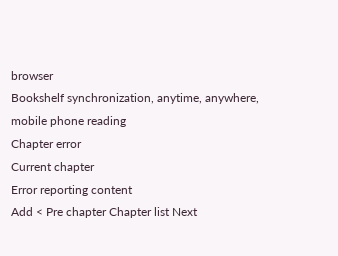browser
Bookshelf synchronization, anytime, anywhere, mobile phone reading
Chapter error
Current chapter
Error reporting content
Add < Pre chapter Chapter list Next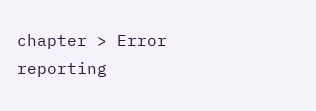chapter > Error reporting